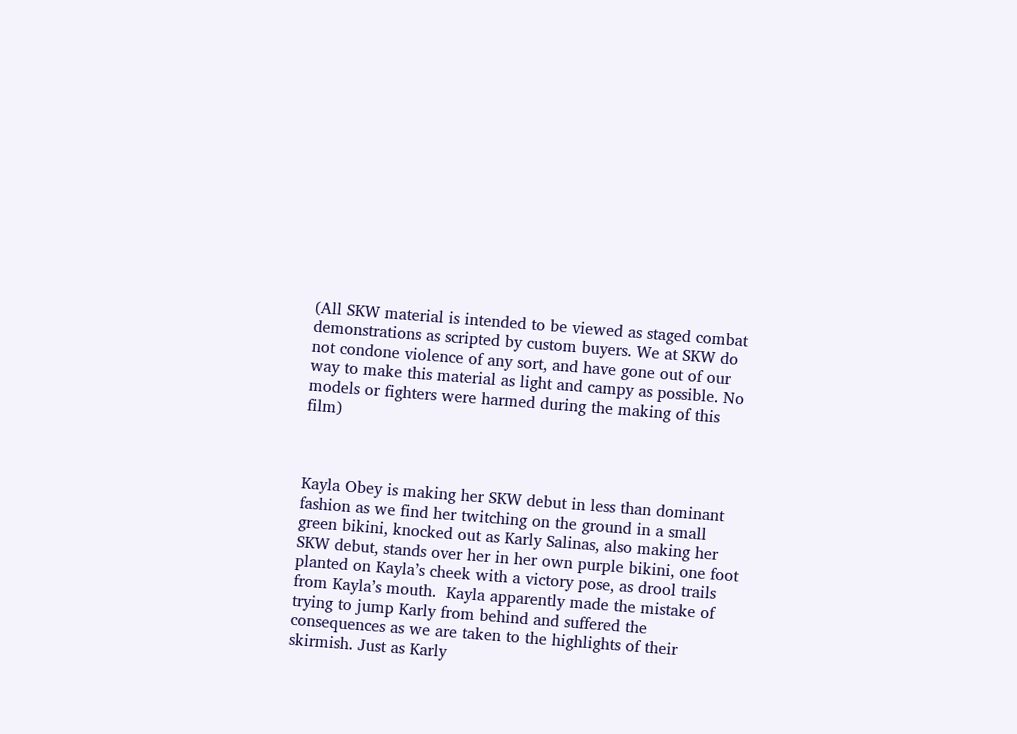(All SKW material is intended to be viewed as staged combat demonstrations as scripted by custom buyers. We at SKW do not condone violence of any sort, and have gone out of our way to make this material as light and campy as possible. No models or fighters were harmed during the making of this film)



Kayla Obey is making her SKW debut in less than dominant fashion as we find her twitching on the ground in a small green bikini, knocked out as Karly Salinas, also making her SKW debut, stands over her in her own purple bikini, one foot planted on Kayla’s cheek with a victory pose, as drool trails from Kayla’s mouth.  Kayla apparently made the mistake of trying to jump Karly from behind and suffered the consequences as we are taken to the highlights of their skirmish. Just as Karly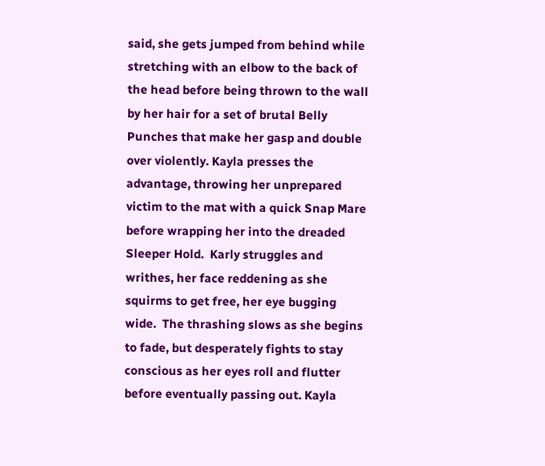said, she gets jumped from behind while stretching with an elbow to the back of the head before being thrown to the wall by her hair for a set of brutal Belly Punches that make her gasp and double over violently. Kayla presses the advantage, throwing her unprepared victim to the mat with a quick Snap Mare before wrapping her into the dreaded Sleeper Hold.  Karly struggles and writhes, her face reddening as she squirms to get free, her eye bugging wide.  The thrashing slows as she begins to fade, but desperately fights to stay conscious as her eyes roll and flutter before eventually passing out. Kayla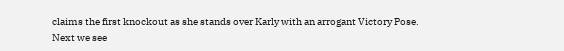claims the first knockout as she stands over Karly with an arrogant Victory Pose. Next we see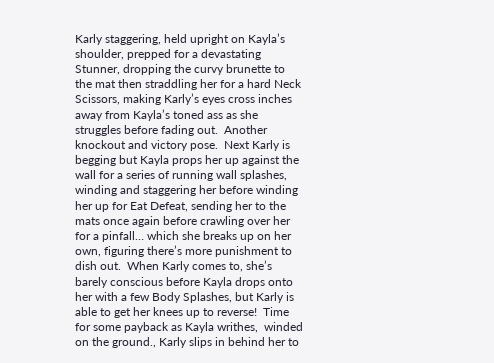Karly staggering, held upright on Kayla’s shoulder, prepped for a devastating Stunner, dropping the curvy brunette to the mat then straddling her for a hard Neck Scissors, making Karly’s eyes cross inches away from Kayla’s toned ass as she struggles before fading out.  Another knockout and victory pose.  Next Karly is begging but Kayla props her up against the wall for a series of running wall splashes, winding and staggering her before winding her up for Eat Defeat, sending her to the mats once again before crawling over her for a pinfall… which she breaks up on her own, figuring there’s more punishment to dish out.  When Karly comes to, she’s barely conscious before Kayla drops onto her with a few Body Splashes, but Karly is able to get her knees up to reverse!  Time for some payback as Kayla writhes,  winded on the ground., Karly slips in behind her to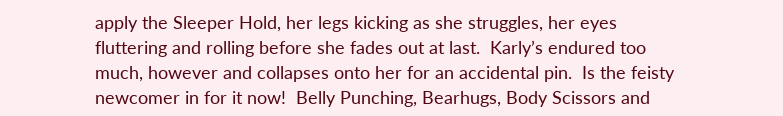apply the Sleeper Hold, her legs kicking as she struggles, her eyes fluttering and rolling before she fades out at last.  Karly’s endured too much, however and collapses onto her for an accidental pin.  Is the feisty newcomer in for it now!  Belly Punching, Bearhugs, Body Scissors and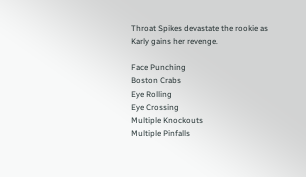Throat Spikes devastate the rookie as Karly gains her revenge.

Face Punching
Boston Crabs
Eye Rolling
Eye Crossing
Multiple Knockouts
Multiple Pinfalls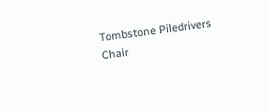Tombstone Piledrivers
Chair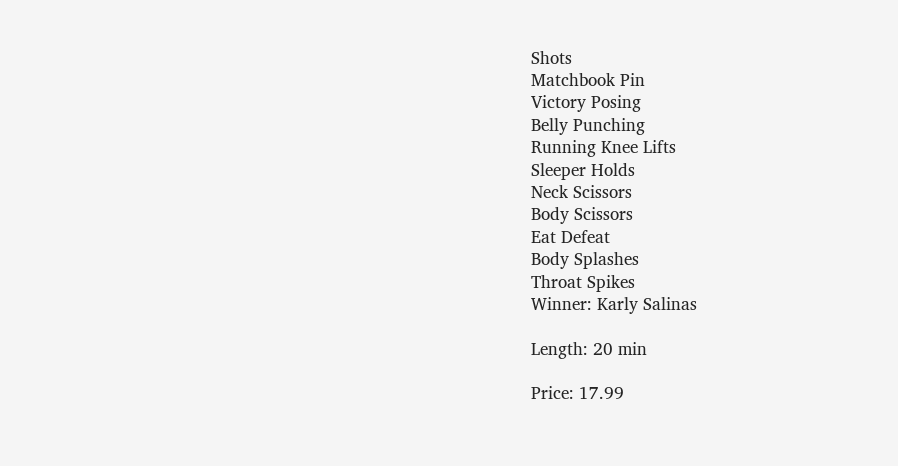Shots
Matchbook Pin
Victory Posing
Belly Punching
Running Knee Lifts
Sleeper Holds
Neck Scissors
Body Scissors
Eat Defeat
Body Splashes
Throat Spikes
Winner: Karly Salinas

Length: 20 min

Price: 17.99